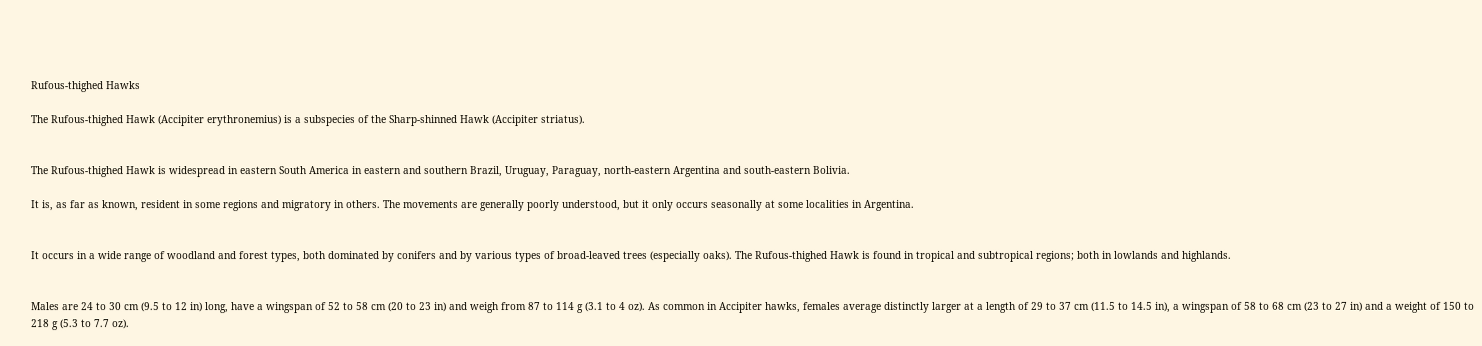Rufous-thighed Hawks

The Rufous-thighed Hawk (Accipiter erythronemius) is a subspecies of the Sharp-shinned Hawk (Accipiter striatus).


The Rufous-thighed Hawk is widespread in eastern South America in eastern and southern Brazil, Uruguay, Paraguay, north-eastern Argentina and south-eastern Bolivia.

It is, as far as known, resident in some regions and migratory in others. The movements are generally poorly understood, but it only occurs seasonally at some localities in Argentina.


It occurs in a wide range of woodland and forest types, both dominated by conifers and by various types of broad-leaved trees (especially oaks). The Rufous-thighed Hawk is found in tropical and subtropical regions; both in lowlands and highlands.


Males are 24 to 30 cm (9.5 to 12 in) long, have a wingspan of 52 to 58 cm (20 to 23 in) and weigh from 87 to 114 g (3.1 to 4 oz). As common in Accipiter hawks, females average distinctly larger at a length of 29 to 37 cm (11.5 to 14.5 in), a wingspan of 58 to 68 cm (23 to 27 in) and a weight of 150 to 218 g (5.3 to 7.7 oz).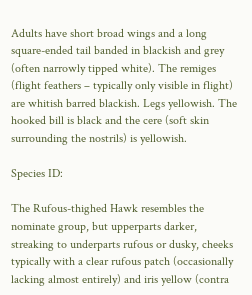Adults have short broad wings and a long square-ended tail banded in blackish and grey (often narrowly tipped white). The remiges (flight feathers – typically only visible in flight) are whitish barred blackish. Legs yellowish. The hooked bill is black and the cere (soft skin surrounding the nostrils) is yellowish.

Species ID:

The Rufous-thighed Hawk resembles the nominate group, but upperparts darker, streaking to underparts rufous or dusky, cheeks typically with a clear rufous patch (occasionally lacking almost entirely) and iris yellow (contra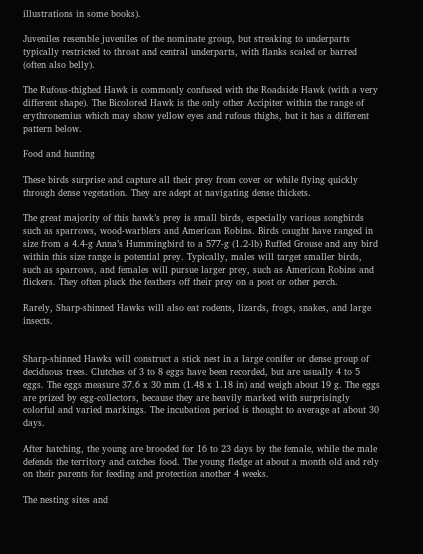illustrations in some books).

Juveniles resemble juveniles of the nominate group, but streaking to underparts typically restricted to throat and central underparts, with flanks scaled or barred (often also belly).

The Rufous-thighed Hawk is commonly confused with the Roadside Hawk (with a very different shape). The Bicolored Hawk is the only other Accipiter within the range of erythronemius which may show yellow eyes and rufous thighs, but it has a different pattern below.

Food and hunting

These birds surprise and capture all their prey from cover or while flying quickly through dense vegetation. They are adept at navigating dense thickets.

The great majority of this hawk’s prey is small birds, especially various songbirds such as sparrows, wood-warblers and American Robins. Birds caught have ranged in size from a 4.4-g Anna’s Hummingbird to a 577-g (1.2-lb) Ruffed Grouse and any bird within this size range is potential prey. Typically, males will target smaller birds, such as sparrows, and females will pursue larger prey, such as American Robins and flickers. They often pluck the feathers off their prey on a post or other perch.

Rarely, Sharp-shinned Hawks will also eat rodents, lizards, frogs, snakes, and large insects.


Sharp-shinned Hawks will construct a stick nest in a large conifer or dense group of deciduous trees. Clutches of 3 to 8 eggs have been recorded, but are usually 4 to 5 eggs. The eggs measure 37.6 x 30 mm (1.48 x 1.18 in) and weigh about 19 g. The eggs are prized by egg-collectors, because they are heavily marked with surprisingly colorful and varied markings. The incubation period is thought to average at about 30 days.

After hatching, the young are brooded for 16 to 23 days by the female, while the male defends the territory and catches food. The young fledge at about a month old and rely on their parents for feeding and protection another 4 weeks.

The nesting sites and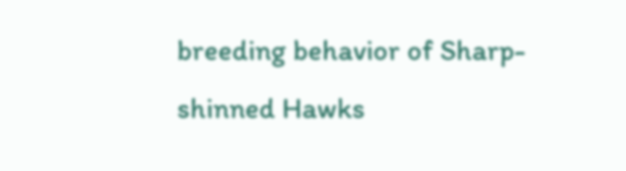breeding behavior of Sharp-shinned Hawks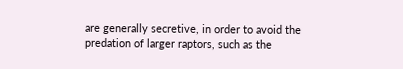are generally secretive, in order to avoid the predation of larger raptors, such as the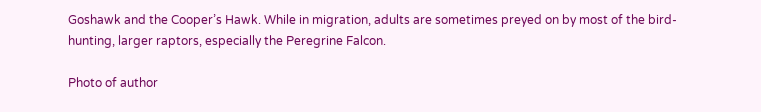Goshawk and the Cooper’s Hawk. While in migration, adults are sometimes preyed on by most of the bird-hunting, larger raptors, especially the Peregrine Falcon.

Photo of author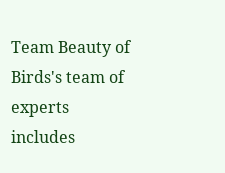Team Beauty of Birds's team of experts includes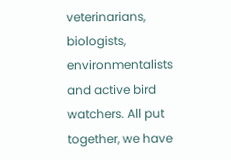veterinarians, biologists, environmentalists and active bird watchers. All put together, we have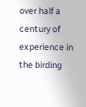over half a century of experience in the birding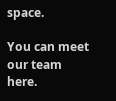space.

You can meet our team here.